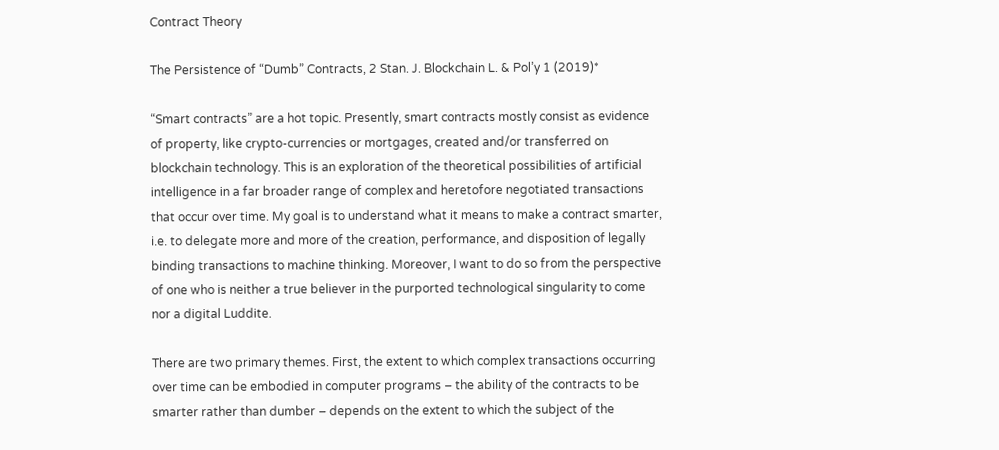Contract Theory

The Persistence of “Dumb” Contracts, 2 Stan. J. Blockchain L. & Pol’y 1 (2019)*

“Smart contracts” are a hot topic. Presently, smart contracts mostly consist as evidence of property, like crypto-currencies or mortgages, created and/or transferred on blockchain technology. This is an exploration of the theoretical possibilities of artificial intelligence in a far broader range of complex and heretofore negotiated transactions that occur over time. My goal is to understand what it means to make a contract smarter, i.e. to delegate more and more of the creation, performance, and disposition of legally binding transactions to machine thinking. Moreover, I want to do so from the perspective of one who is neither a true believer in the purported technological singularity to come nor a digital Luddite.

There are two primary themes. First, the extent to which complex transactions occurring over time can be embodied in computer programs – the ability of the contracts to be smarter rather than dumber – depends on the extent to which the subject of the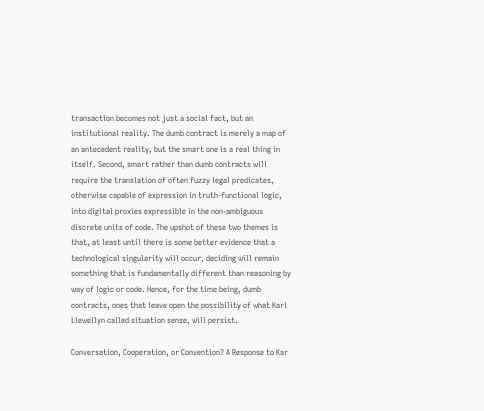transaction becomes not just a social fact, but an institutional reality. The dumb contract is merely a map of an antecedent reality, but the smart one is a real thing in itself. Second, smart rather than dumb contracts will require the translation of often fuzzy legal predicates, otherwise capable of expression in truth-functional logic, into digital proxies expressible in the non-ambiguous discrete units of code. The upshot of these two themes is that, at least until there is some better evidence that a technological singularity will occur, deciding will remain something that is fundamentally different than reasoning by way of logic or code. Hence, for the time being, dumb contracts, ones that leave open the possibility of what Karl Llewellyn called situation sense, will persist.

Conversation, Cooperation, or Convention? A Response to Kar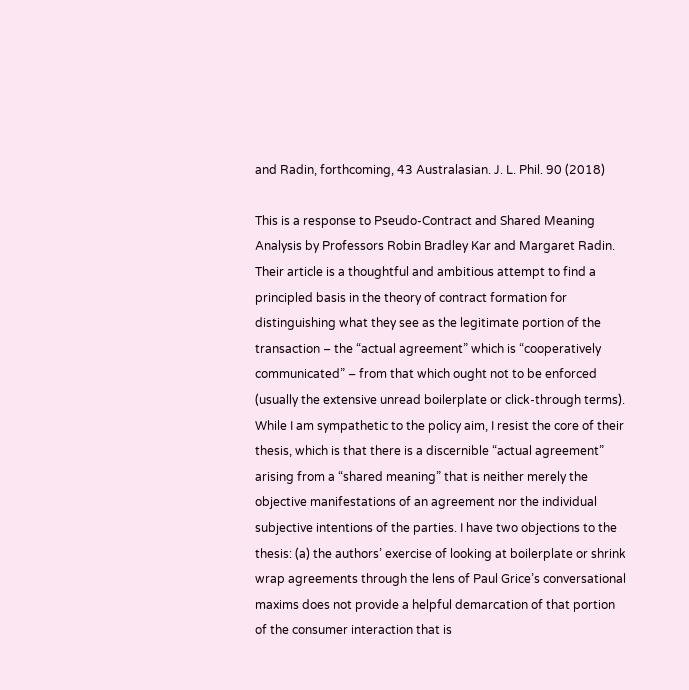and Radin, forthcoming, 43 Australasian. J. L. Phil. 90 (2018)

This is a response to Pseudo-Contract and Shared Meaning Analysis by Professors Robin Bradley Kar and Margaret Radin. Their article is a thoughtful and ambitious attempt to find a principled basis in the theory of contract formation for distinguishing what they see as the legitimate portion of the transaction – the “actual agreement” which is “cooperatively communicated” – from that which ought not to be enforced (usually the extensive unread boilerplate or click-through terms). While I am sympathetic to the policy aim, I resist the core of their thesis, which is that there is a discernible “actual agreement” arising from a “shared meaning” that is neither merely the objective manifestations of an agreement nor the individual subjective intentions of the parties. I have two objections to the thesis: (a) the authors’ exercise of looking at boilerplate or shrink wrap agreements through the lens of Paul Grice’s conversational maxims does not provide a helpful demarcation of that portion of the consumer interaction that is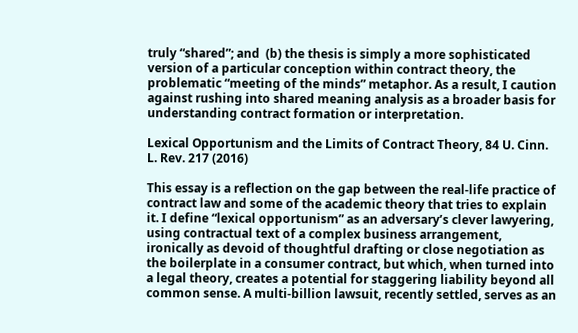truly “shared”; and  (b) the thesis is simply a more sophisticated version of a particular conception within contract theory, the problematic “meeting of the minds” metaphor. As a result, I caution against rushing into shared meaning analysis as a broader basis for understanding contract formation or interpretation.

Lexical Opportunism and the Limits of Contract Theory, 84 U. Cinn. L. Rev. 217 (2016)

This essay is a reflection on the gap between the real-life practice of contract law and some of the academic theory that tries to explain it. I define “lexical opportunism” as an adversary’s clever lawyering, using contractual text of a complex business arrangement, ironically as devoid of thoughtful drafting or close negotiation as the boilerplate in a consumer contract, but which, when turned into a legal theory, creates a potential for staggering liability beyond all common sense. A multi-billion lawsuit, recently settled, serves as an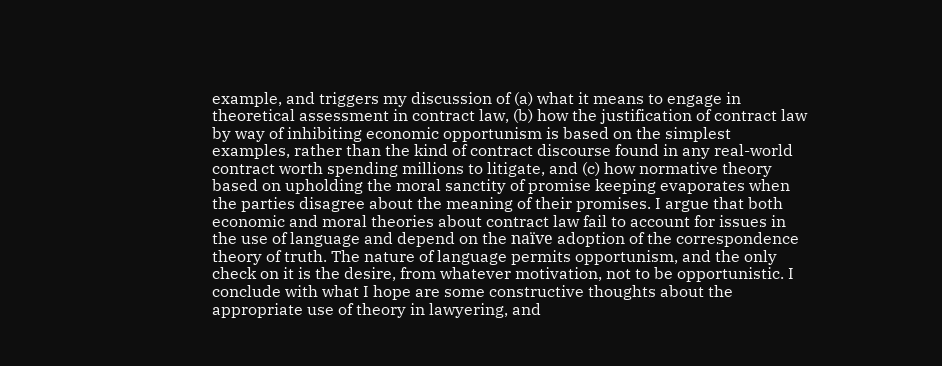example, and triggers my discussion of (a) what it means to engage in theoretical assessment in contract law, (b) how the justification of contract law by way of inhibiting economic opportunism is based on the simplest examples, rather than the kind of contract discourse found in any real-world contract worth spending millions to litigate, and (c) how normative theory based on upholding the moral sanctity of promise keeping evaporates when the parties disagree about the meaning of their promises. I argue that both economic and moral theories about contract law fail to account for issues in the use of language and depend on the naïve adoption of the correspondence theory of truth. The nature of language permits opportunism, and the only check on it is the desire, from whatever motivation, not to be opportunistic. I conclude with what I hope are some constructive thoughts about the appropriate use of theory in lawyering, and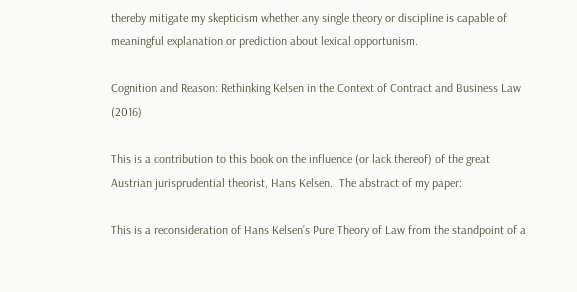thereby mitigate my skepticism whether any single theory or discipline is capable of meaningful explanation or prediction about lexical opportunism.

Cognition and Reason: Rethinking Kelsen in the Context of Contract and Business Law (2016)

This is a contribution to this book on the influence (or lack thereof) of the great Austrian jurisprudential theorist, Hans Kelsen.  The abstract of my paper:

This is a reconsideration of Hans Kelsen’s Pure Theory of Law from the standpoint of a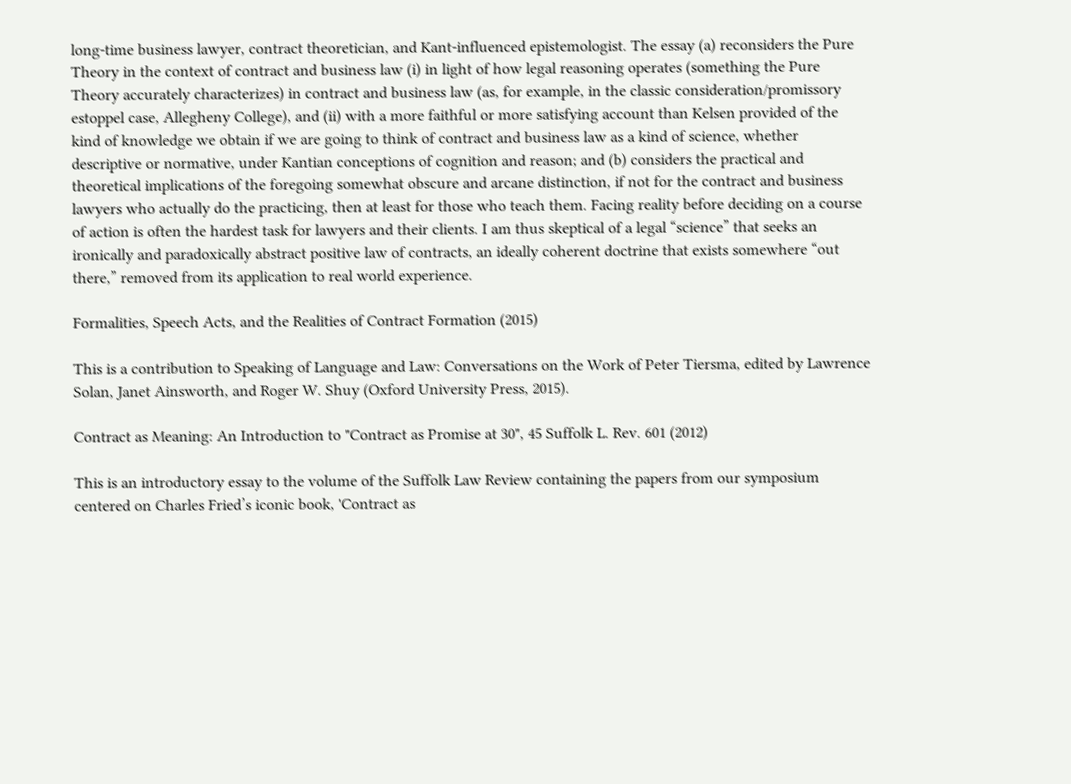long-time business lawyer, contract theoretician, and Kant-influenced epistemologist. The essay (a) reconsiders the Pure Theory in the context of contract and business law (i) in light of how legal reasoning operates (something the Pure Theory accurately characterizes) in contract and business law (as, for example, in the classic consideration/promissory estoppel case, Allegheny College), and (ii) with a more faithful or more satisfying account than Kelsen provided of the kind of knowledge we obtain if we are going to think of contract and business law as a kind of science, whether descriptive or normative, under Kantian conceptions of cognition and reason; and (b) considers the practical and theoretical implications of the foregoing somewhat obscure and arcane distinction, if not for the contract and business lawyers who actually do the practicing, then at least for those who teach them. Facing reality before deciding on a course of action is often the hardest task for lawyers and their clients. I am thus skeptical of a legal “science” that seeks an ironically and paradoxically abstract positive law of contracts, an ideally coherent doctrine that exists somewhere “out there,” removed from its application to real world experience.

Formalities, Speech Acts, and the Realities of Contract Formation (2015)

This is a contribution to Speaking of Language and Law: Conversations on the Work of Peter Tiersma, edited by Lawrence Solan, Janet Ainsworth, and Roger W. Shuy (Oxford University Press, 2015).

Contract as Meaning: An Introduction to "Contract as Promise at 30", 45 Suffolk L. Rev. 601 (2012)

This is an introductory essay to the volume of the Suffolk Law Review containing the papers from our symposium centered on Charles Fried’s iconic book, 'Contract as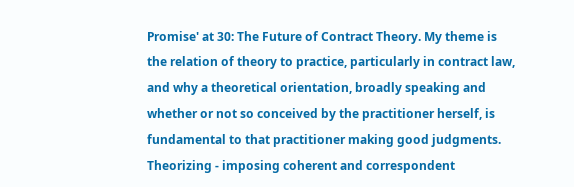Promise' at 30: The Future of Contract Theory. My theme is the relation of theory to practice, particularly in contract law, and why a theoretical orientation, broadly speaking and whether or not so conceived by the practitioner herself, is fundamental to that practitioner making good judgments. Theorizing - imposing coherent and correspondent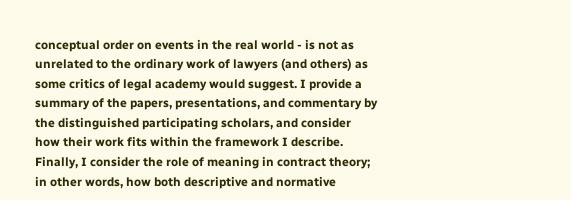conceptual order on events in the real world - is not as unrelated to the ordinary work of lawyers (and others) as some critics of legal academy would suggest. I provide a summary of the papers, presentations, and commentary by the distinguished participating scholars, and consider how their work fits within the framework I describe. Finally, I consider the role of meaning in contract theory; in other words, how both descriptive and normative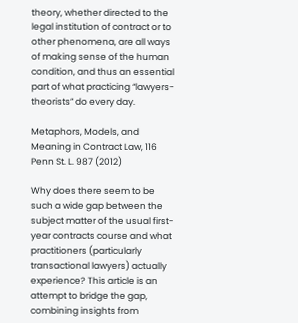theory, whether directed to the legal institution of contract or to other phenomena, are all ways of making sense of the human condition, and thus an essential part of what practicing “lawyers-theorists” do every day.

Metaphors, Models, and Meaning in Contract Law, 116 Penn St. L. 987 (2012)

Why does there seem to be such a wide gap between the subject matter of the usual first-year contracts course and what practitioners (particularly transactional lawyers) actually experience? This article is an attempt to bridge the gap, combining insights from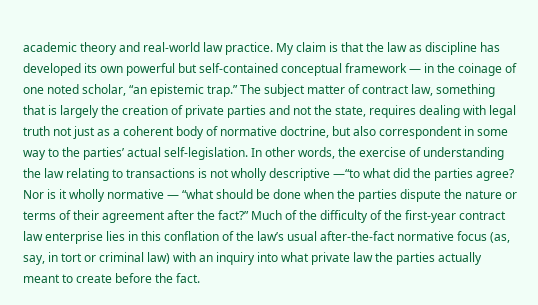academic theory and real-world law practice. My claim is that the law as discipline has developed its own powerful but self-contained conceptual framework — in the coinage of one noted scholar, “an epistemic trap.” The subject matter of contract law, something that is largely the creation of private parties and not the state, requires dealing with legal truth not just as a coherent body of normative doctrine, but also correspondent in some way to the parties’ actual self-legislation. In other words, the exercise of understanding the law relating to transactions is not wholly descriptive —“to what did the parties agree? Nor is it wholly normative — “what should be done when the parties dispute the nature or terms of their agreement after the fact?” Much of the difficulty of the first-year contract law enterprise lies in this conflation of the law’s usual after-the-fact normative focus (as, say, in tort or criminal law) with an inquiry into what private law the parties actually meant to create before the fact.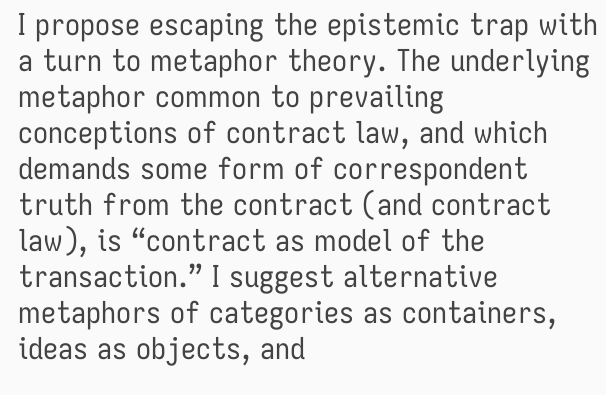I propose escaping the epistemic trap with a turn to metaphor theory. The underlying metaphor common to prevailing conceptions of contract law, and which demands some form of correspondent truth from the contract (and contract law), is “contract as model of the transaction.” I suggest alternative metaphors of categories as containers, ideas as objects, and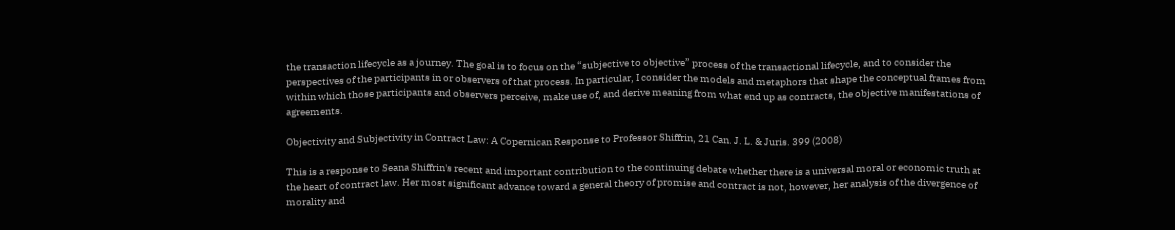the transaction lifecycle as a journey. The goal is to focus on the “subjective to objective” process of the transactional lifecycle, and to consider the perspectives of the participants in or observers of that process. In particular, I consider the models and metaphors that shape the conceptual frames from within which those participants and observers perceive, make use of, and derive meaning from what end up as contracts, the objective manifestations of agreements.

Objectivity and Subjectivity in Contract Law: A Copernican Response to Professor Shiffrin, 21 Can. J. L. & Juris. 399 (2008)

This is a response to Seana Shiffrin's recent and important contribution to the continuing debate whether there is a universal moral or economic truth at the heart of contract law. Her most significant advance toward a general theory of promise and contract is not, however, her analysis of the divergence of morality and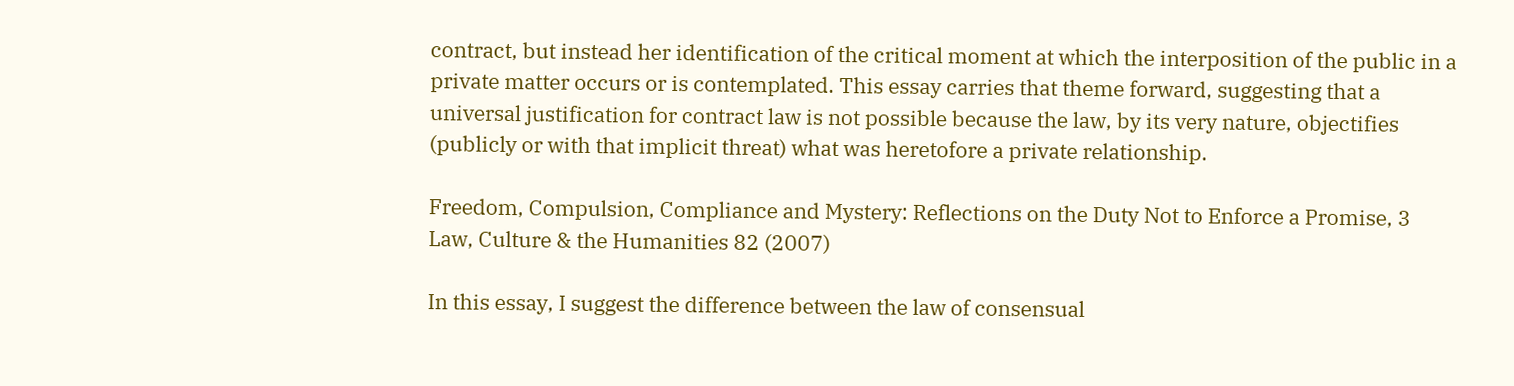contract, but instead her identification of the critical moment at which the interposition of the public in a private matter occurs or is contemplated. This essay carries that theme forward, suggesting that a universal justification for contract law is not possible because the law, by its very nature, objectifies (publicly or with that implicit threat) what was heretofore a private relationship.

Freedom, Compulsion, Compliance and Mystery: Reflections on the Duty Not to Enforce a Promise, 3 Law, Culture & the Humanities 82 (2007)

In this essay, I suggest the difference between the law of consensual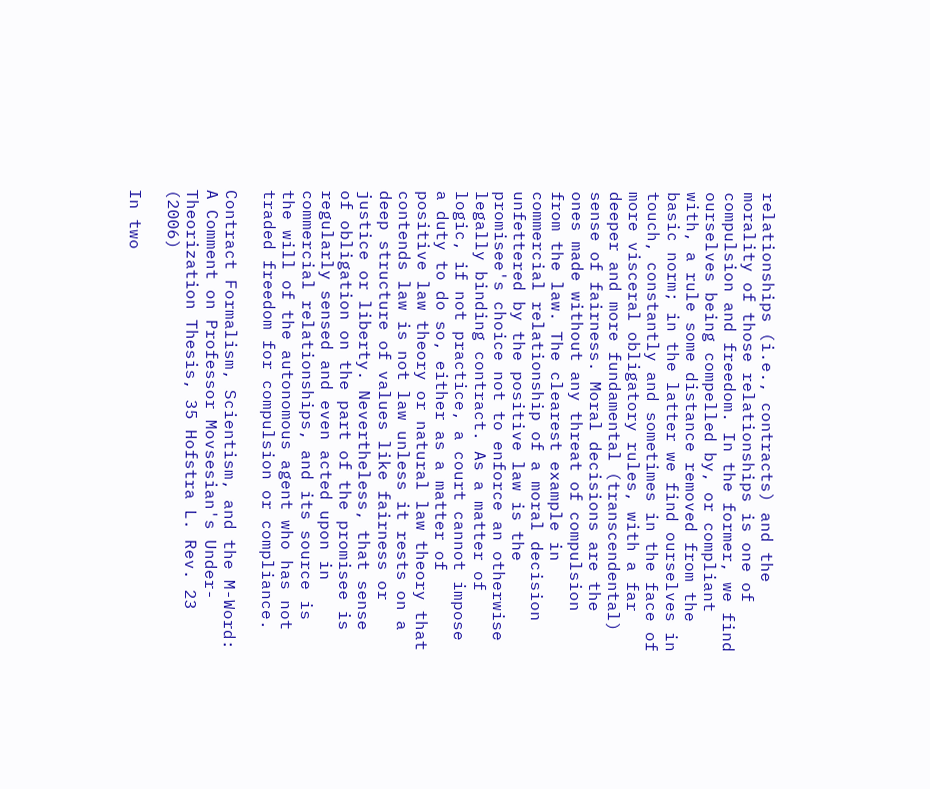relationships (i.e., contracts) and the morality of those relationships is one of compulsion and freedom. In the former, we find ourselves being compelled by, or compliant with, a rule some distance removed from the basic norm; in the latter we find ourselves in touch, constantly and sometimes in the face of more visceral obligatory rules, with a far deeper and more fundamental (transcendental) sense of fairness. Moral decisions are the ones made without any threat of compulsion from the law. The clearest example in commercial relationship of a moral decision unfettered by the positive law is the promisee's choice not to enforce an otherwise legally binding contract. As a matter of logic, if not practice, a court cannot impose a duty to do so, either as a matter of positive law theory or natural law theory that contends law is not law unless it rests on a deep structure of values like fairness or justice or liberty. Nevertheless, that sense of obligation on the part of the promisee is regularly sensed and even acted upon in commercial relationships, and its source is the will of the autonomous agent who has not traded freedom for compulsion or compliance.

Contract Formalism, Scientism, and the M-Word: A Comment on Professor Movsesian's Under-Theorization Thesis, 35 Hofstra L. Rev. 23 (2006)

In two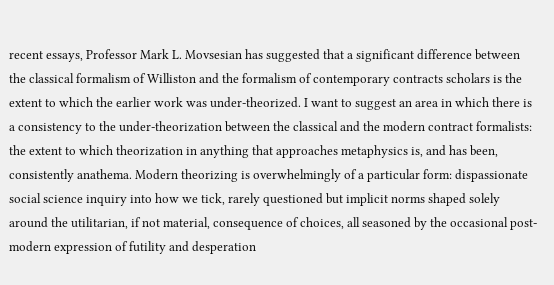recent essays, Professor Mark L. Movsesian has suggested that a significant difference between the classical formalism of Williston and the formalism of contemporary contracts scholars is the extent to which the earlier work was under-theorized. I want to suggest an area in which there is a consistency to the under-theorization between the classical and the modern contract formalists: the extent to which theorization in anything that approaches metaphysics is, and has been, consistently anathema. Modern theorizing is overwhelmingly of a particular form: dispassionate social science inquiry into how we tick, rarely questioned but implicit norms shaped solely around the utilitarian, if not material, consequence of choices, all seasoned by the occasional post-modern expression of futility and desperation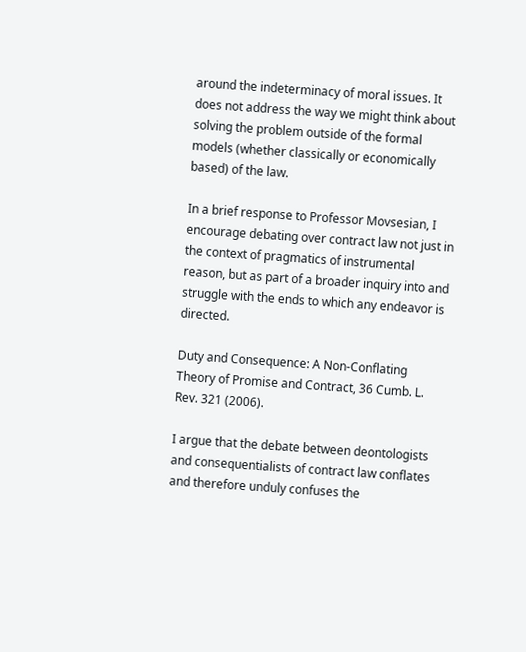around the indeterminacy of moral issues. It does not address the way we might think about solving the problem outside of the formal models (whether classically or economically based) of the law.

In a brief response to Professor Movsesian, I encourage debating over contract law not just in the context of pragmatics of instrumental reason, but as part of a broader inquiry into and struggle with the ends to which any endeavor is directed.

Duty and Consequence: A Non-Conflating Theory of Promise and Contract, 36 Cumb. L. Rev. 321 (2006).

I argue that the debate between deontologists and consequentialists of contract law conflates and therefore unduly confuses the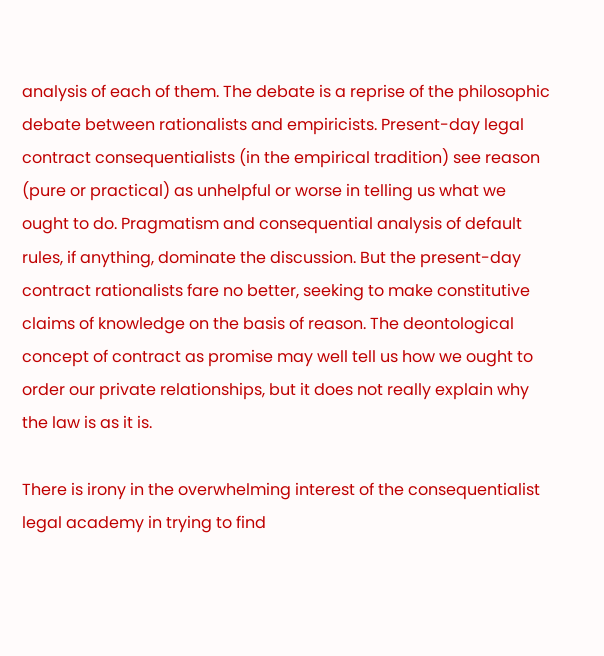analysis of each of them. The debate is a reprise of the philosophic debate between rationalists and empiricists. Present-day legal contract consequentialists (in the empirical tradition) see reason (pure or practical) as unhelpful or worse in telling us what we ought to do. Pragmatism and consequential analysis of default rules, if anything, dominate the discussion. But the present-day contract rationalists fare no better, seeking to make constitutive claims of knowledge on the basis of reason. The deontological concept of contract as promise may well tell us how we ought to order our private relationships, but it does not really explain why the law is as it is.

There is irony in the overwhelming interest of the consequentialist legal academy in trying to find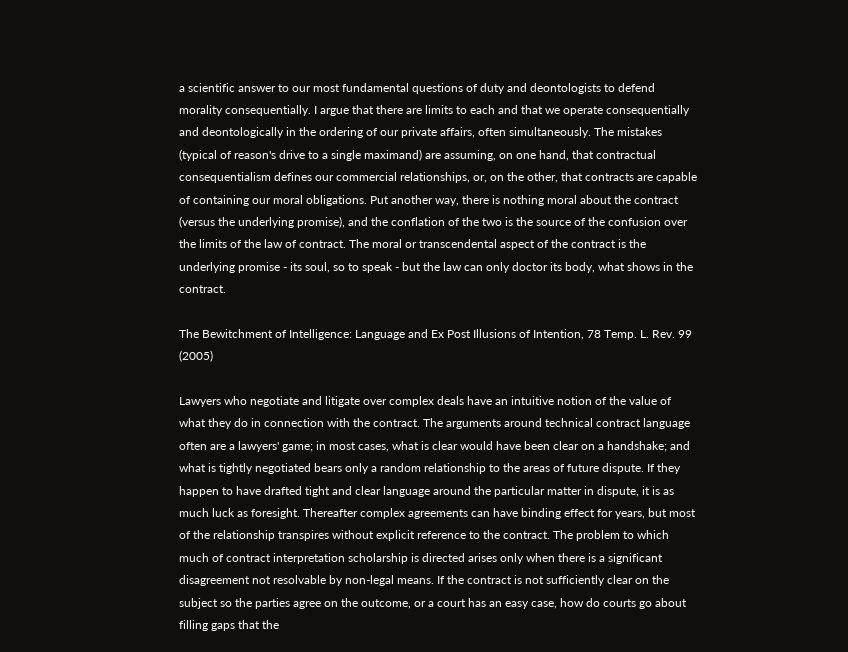a scientific answer to our most fundamental questions of duty and deontologists to defend morality consequentially. I argue that there are limits to each and that we operate consequentially and deontologically in the ordering of our private affairs, often simultaneously. The mistakes (typical of reason's drive to a single maximand) are assuming, on one hand, that contractual consequentialism defines our commercial relationships, or, on the other, that contracts are capable of containing our moral obligations. Put another way, there is nothing moral about the contract (versus the underlying promise), and the conflation of the two is the source of the confusion over the limits of the law of contract. The moral or transcendental aspect of the contract is the underlying promise - its soul, so to speak - but the law can only doctor its body, what shows in the contract.

The Bewitchment of Intelligence: Language and Ex Post Illusions of Intention, 78 Temp. L. Rev. 99 (2005)

Lawyers who negotiate and litigate over complex deals have an intuitive notion of the value of what they do in connection with the contract. The arguments around technical contract language often are a lawyers' game; in most cases, what is clear would have been clear on a handshake; and what is tightly negotiated bears only a random relationship to the areas of future dispute. If they happen to have drafted tight and clear language around the particular matter in dispute, it is as much luck as foresight. Thereafter complex agreements can have binding effect for years, but most of the relationship transpires without explicit reference to the contract. The problem to which much of contract interpretation scholarship is directed arises only when there is a significant disagreement not resolvable by non-legal means. If the contract is not sufficiently clear on the subject so the parties agree on the outcome, or a court has an easy case, how do courts go about filling gaps that the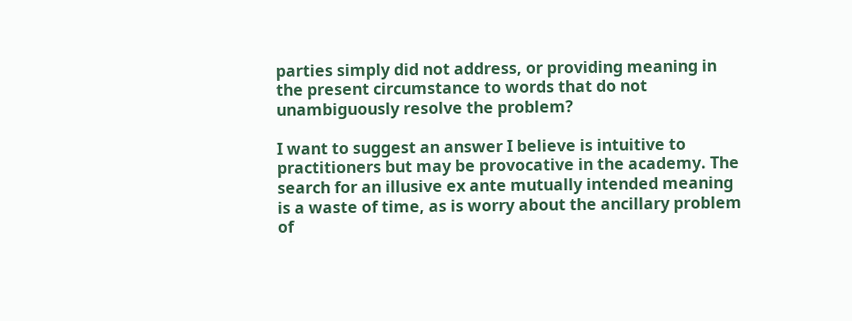parties simply did not address, or providing meaning in the present circumstance to words that do not unambiguously resolve the problem?

I want to suggest an answer I believe is intuitive to practitioners but may be provocative in the academy. The search for an illusive ex ante mutually intended meaning is a waste of time, as is worry about the ancillary problem of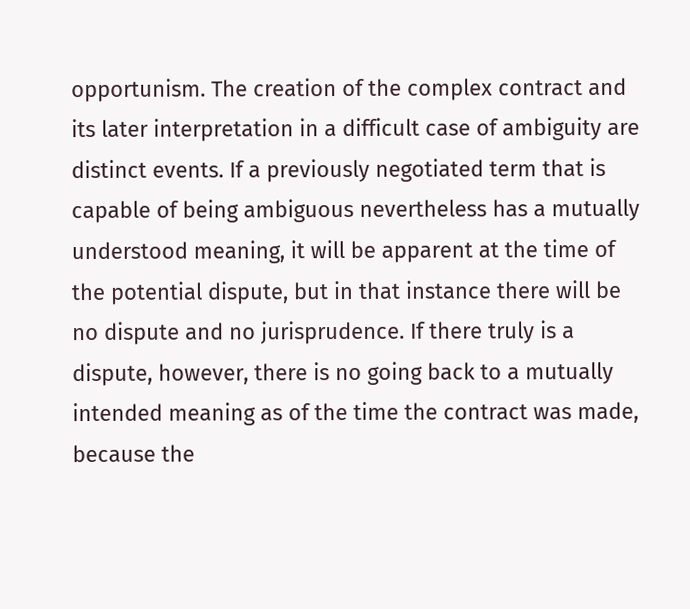opportunism. The creation of the complex contract and its later interpretation in a difficult case of ambiguity are distinct events. If a previously negotiated term that is capable of being ambiguous nevertheless has a mutually understood meaning, it will be apparent at the time of the potential dispute, but in that instance there will be no dispute and no jurisprudence. If there truly is a dispute, however, there is no going back to a mutually intended meaning as of the time the contract was made, because the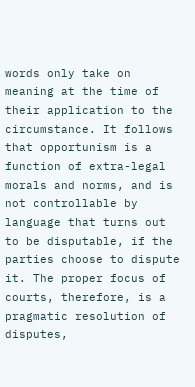words only take on meaning at the time of their application to the circumstance. It follows that opportunism is a function of extra-legal morals and norms, and is not controllable by language that turns out to be disputable, if the parties choose to dispute it. The proper focus of courts, therefore, is a pragmatic resolution of disputes,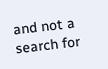and not a search for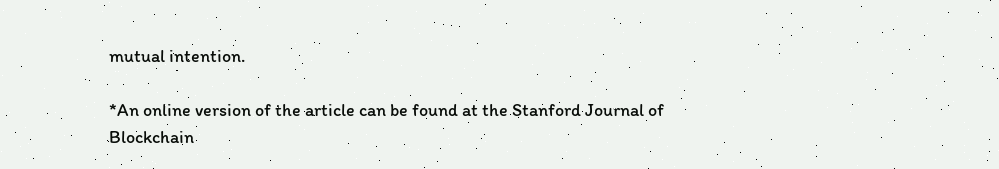mutual intention.

*An online version of the article can be found at the Stanford Journal of Blockchain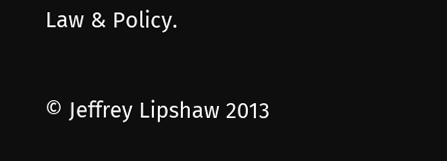Law & Policy.

© Jeffrey Lipshaw 2013